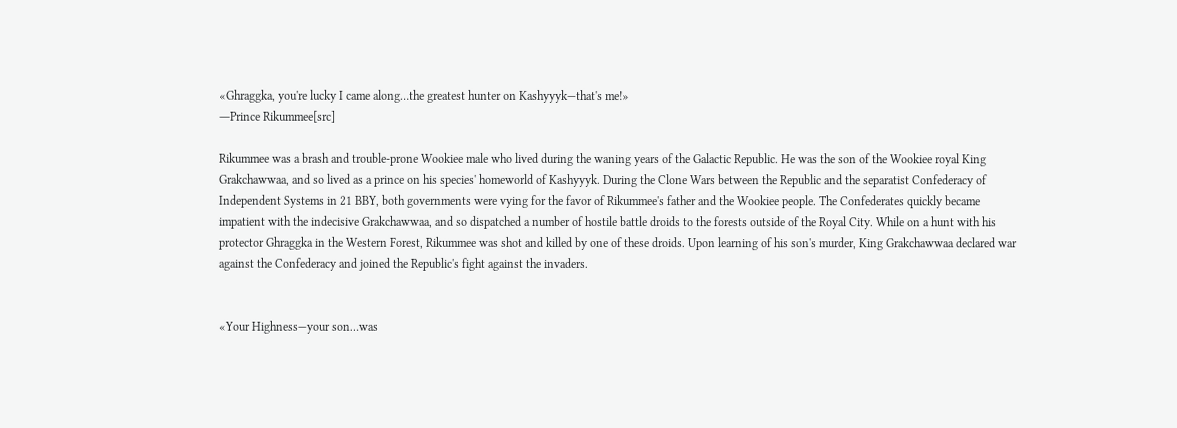«Ghraggka, you're lucky I came along…the greatest hunter on Kashyyyk—that's me!»
―Prince Rikummee[src]

Rikummee was a brash and trouble-prone Wookiee male who lived during the waning years of the Galactic Republic. He was the son of the Wookiee royal King Grakchawwaa, and so lived as a prince on his species' homeworld of Kashyyyk. During the Clone Wars between the Republic and the separatist Confederacy of Independent Systems in 21 BBY, both governments were vying for the favor of Rikummee's father and the Wookiee people. The Confederates quickly became impatient with the indecisive Grakchawwaa, and so dispatched a number of hostile battle droids to the forests outside of the Royal City. While on a hunt with his protector Ghraggka in the Western Forest, Rikummee was shot and killed by one of these droids. Upon learning of his son's murder, King Grakchawwaa declared war against the Confederacy and joined the Republic's fight against the invaders.


«Your Highness—your son…was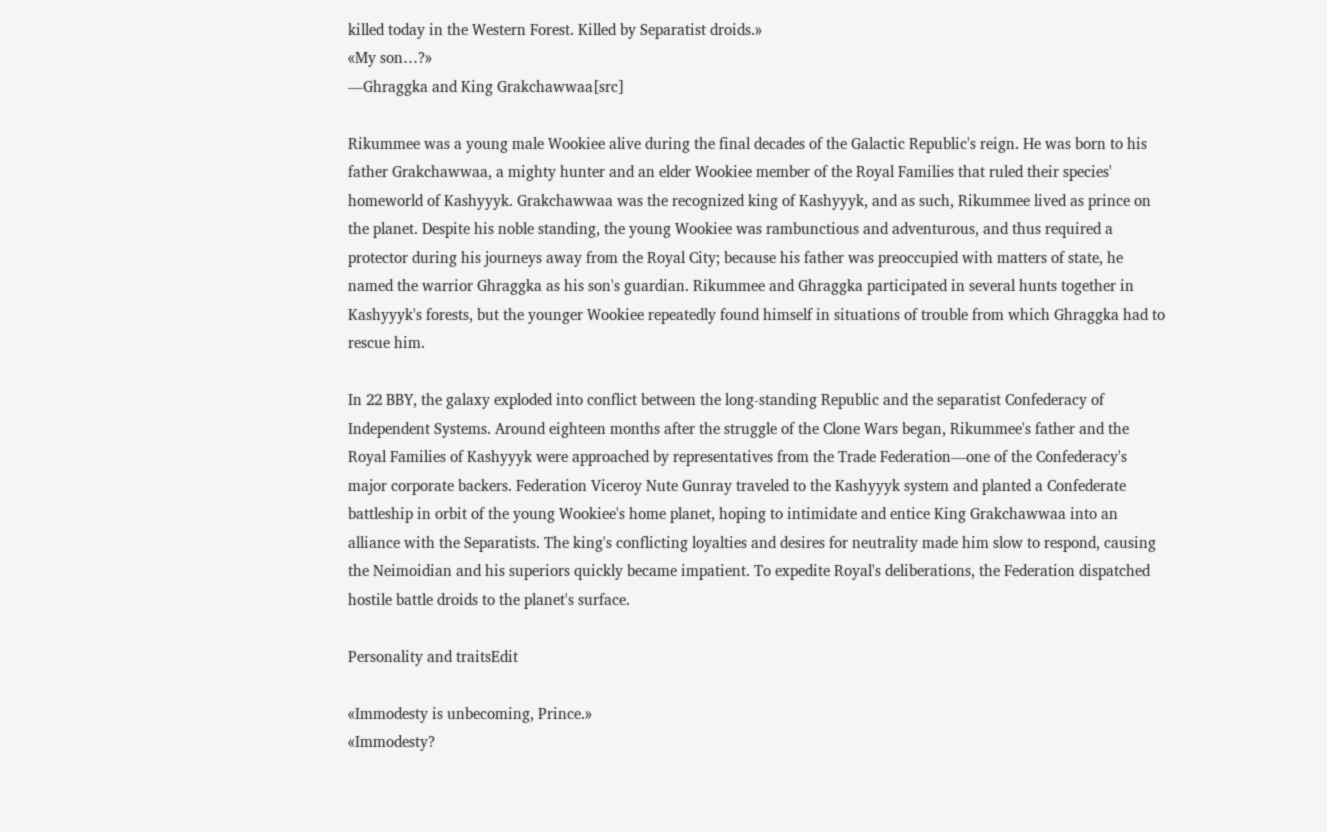killed today in the Western Forest. Killed by Separatist droids.»
«My son…?»
―Ghraggka and King Grakchawwaa[src]

Rikummee was a young male Wookiee alive during the final decades of the Galactic Republic's reign. He was born to his father Grakchawwaa, a mighty hunter and an elder Wookiee member of the Royal Families that ruled their species' homeworld of Kashyyyk. Grakchawwaa was the recognized king of Kashyyyk, and as such, Rikummee lived as prince on the planet. Despite his noble standing, the young Wookiee was rambunctious and adventurous, and thus required a protector during his journeys away from the Royal City; because his father was preoccupied with matters of state, he named the warrior Ghraggka as his son's guardian. Rikummee and Ghraggka participated in several hunts together in Kashyyyk's forests, but the younger Wookiee repeatedly found himself in situations of trouble from which Ghraggka had to rescue him.

In 22 BBY, the galaxy exploded into conflict between the long-standing Republic and the separatist Confederacy of Independent Systems. Around eighteen months after the struggle of the Clone Wars began, Rikummee's father and the Royal Families of Kashyyyk were approached by representatives from the Trade Federation—one of the Confederacy's major corporate backers. Federation Viceroy Nute Gunray traveled to the Kashyyyk system and planted a Confederate battleship in orbit of the young Wookiee's home planet, hoping to intimidate and entice King Grakchawwaa into an alliance with the Separatists. The king's conflicting loyalties and desires for neutrality made him slow to respond, causing the Neimoidian and his superiors quickly became impatient. To expedite Royal's deliberations, the Federation dispatched hostile battle droids to the planet's surface.

Personality and traitsEdit

«Immodesty is unbecoming, Prince.»
«Immodesty?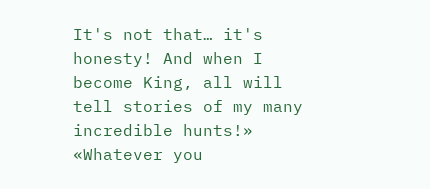It's not that… it's honesty! And when I become King, all will tell stories of my many incredible hunts!»
«Whatever you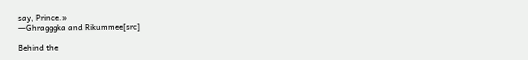say, Prince.»
―Ghragggka and Rikummee[src]

Behind the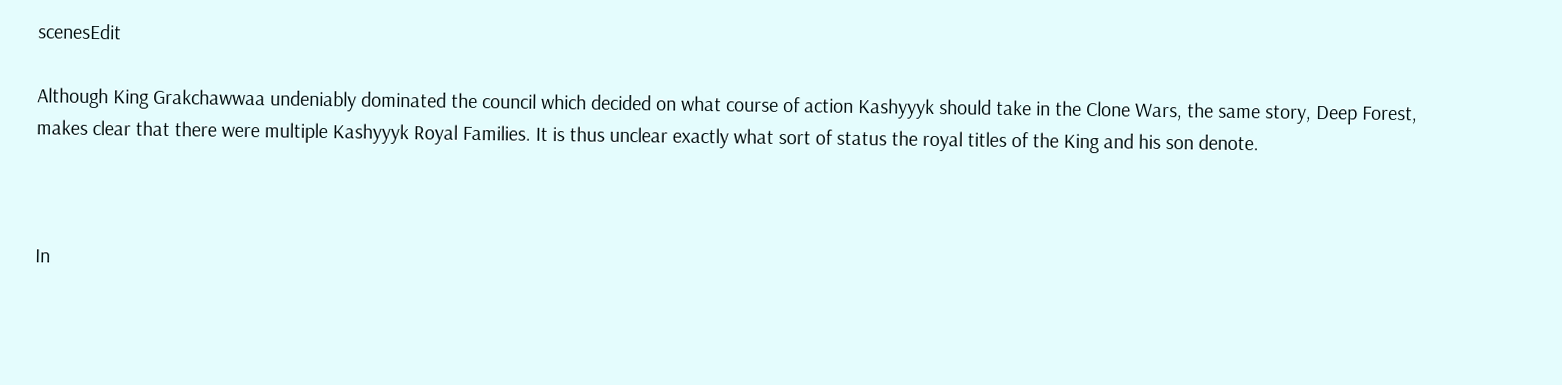scenesEdit

Although King Grakchawwaa undeniably dominated the council which decided on what course of action Kashyyyk should take in the Clone Wars, the same story, Deep Forest, makes clear that there were multiple Kashyyyk Royal Families. It is thus unclear exactly what sort of status the royal titles of the King and his son denote.



In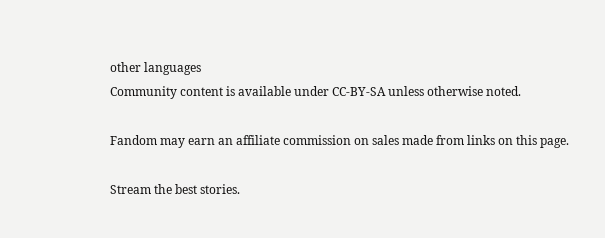other languages
Community content is available under CC-BY-SA unless otherwise noted.

Fandom may earn an affiliate commission on sales made from links on this page.

Stream the best stories.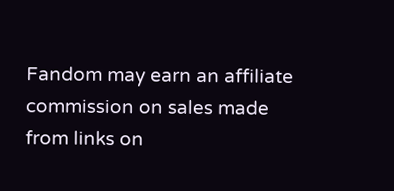Fandom may earn an affiliate commission on sales made from links on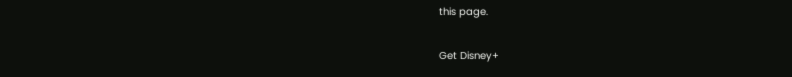this page.

Get Disney+